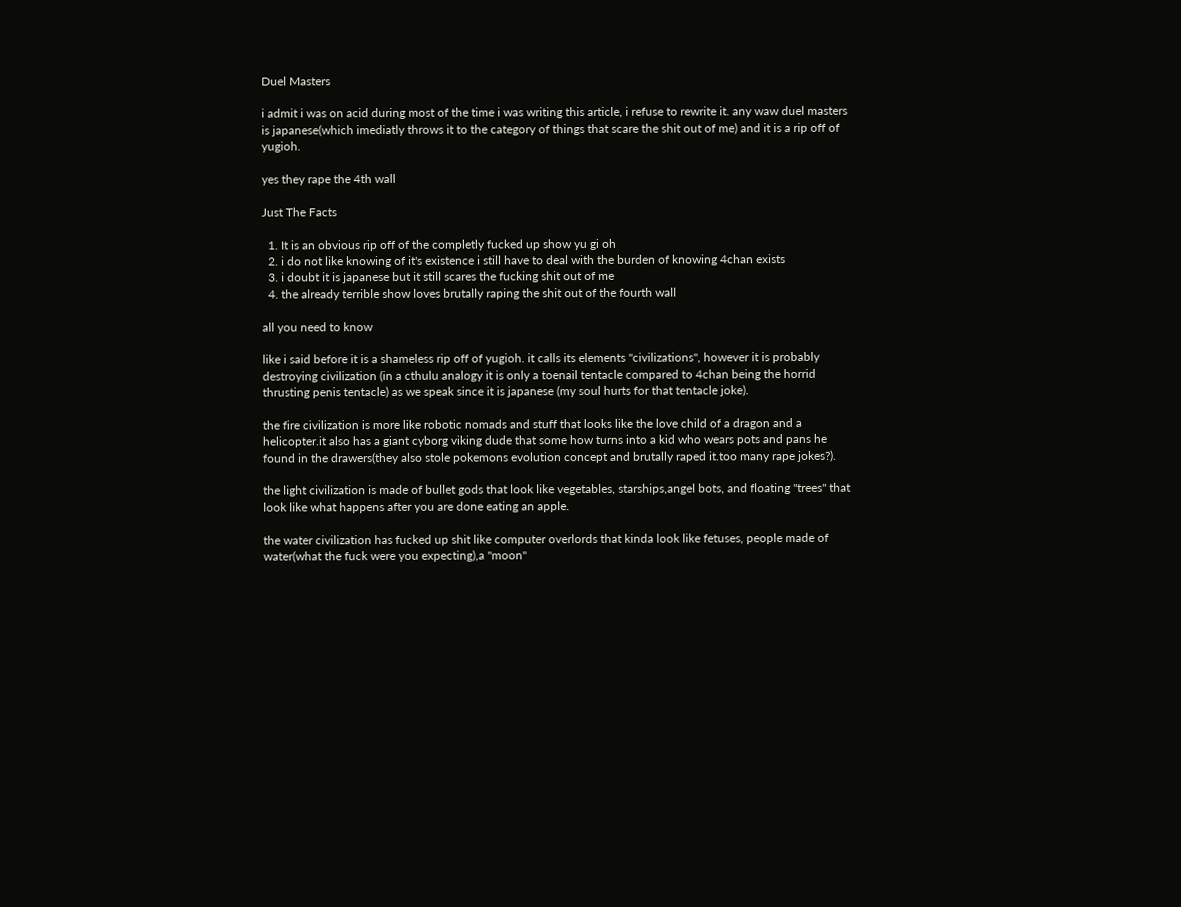Duel Masters

i admit i was on acid during most of the time i was writing this article, i refuse to rewrite it. any waw duel masters is japanese(which imediatly throws it to the category of things that scare the shit out of me) and it is a rip off of yugioh.

yes they rape the 4th wall

Just The Facts

  1. It is an obvious rip off of the completly fucked up show yu gi oh
  2. i do not like knowing of it's existence i still have to deal with the burden of knowing 4chan exists
  3. i doubt it is japanese but it still scares the fucking shit out of me
  4. the already terrible show loves brutally raping the shit out of the fourth wall

all you need to know

like i said before it is a shameless rip off of yugioh. it calls its elements "civilizations", however it is probably destroying civilization (in a cthulu analogy it is only a toenail tentacle compared to 4chan being the horrid thrusting penis tentacle) as we speak since it is japanese (my soul hurts for that tentacle joke).

the fire civilization is more like robotic nomads and stuff that looks like the love child of a dragon and a helicopter.it also has a giant cyborg viking dude that some how turns into a kid who wears pots and pans he found in the drawers(they also stole pokemons evolution concept and brutally raped it.too many rape jokes?).

the light civilization is made of bullet gods that look like vegetables, starships,angel bots, and floating "trees" that look like what happens after you are done eating an apple.

the water civilization has fucked up shit like computer overlords that kinda look like fetuses, people made of water(what the fuck were you expecting),a "moon"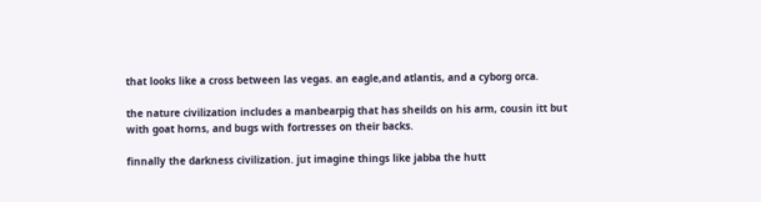that looks like a cross between las vegas. an eagle,and atlantis, and a cyborg orca.

the nature civilization includes a manbearpig that has sheilds on his arm, cousin itt but with goat horns, and bugs with fortresses on their backs.

finnally the darkness civilization. jut imagine things like jabba the hutt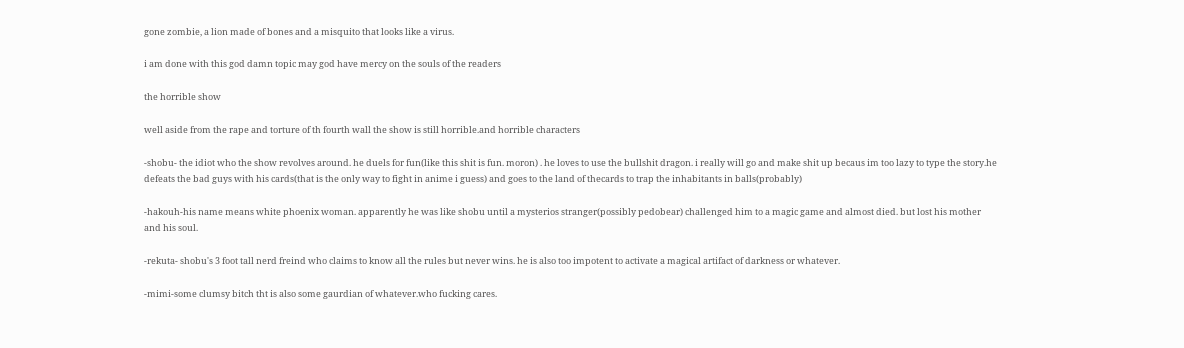gone zombie, a lion made of bones and a misquito that looks like a virus.

i am done with this god damn topic may god have mercy on the souls of the readers

the horrible show

well aside from the rape and torture of th fourth wall the show is still horrible.and horrible characters

-shobu- the idiot who the show revolves around. he duels for fun(like this shit is fun. moron) . he loves to use the bullshit dragon. i really will go and make shit up becaus im too lazy to type the story.he defeats the bad guys with his cards(that is the only way to fight in anime i guess) and goes to the land of thecards to trap the inhabitants in balls(probably)

-hakouh-his name means white phoenix woman. apparently he was like shobu until a mysterios stranger(possibly pedobear) challenged him to a magic game and almost died. but lost his mother and his soul.

-rekuta- shobu's 3 foot tall nerd freind who claims to know all the rules but never wins. he is also too impotent to activate a magical artifact of darkness or whatever.

-mimi-some clumsy bitch tht is also some gaurdian of whatever.who fucking cares.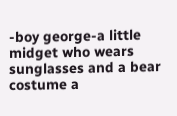-boy george-a little midget who wears sunglasses and a bear costume a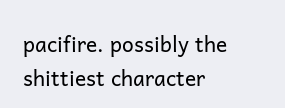pacifire. possibly the shittiest character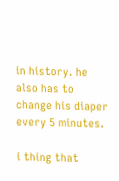in history. he also has to change his diaper every 5 minutes.

i thing that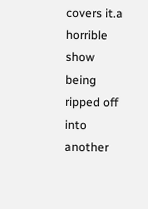covers it.a horrible show being ripped off into another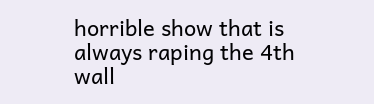horrible show that is always raping the 4th wall